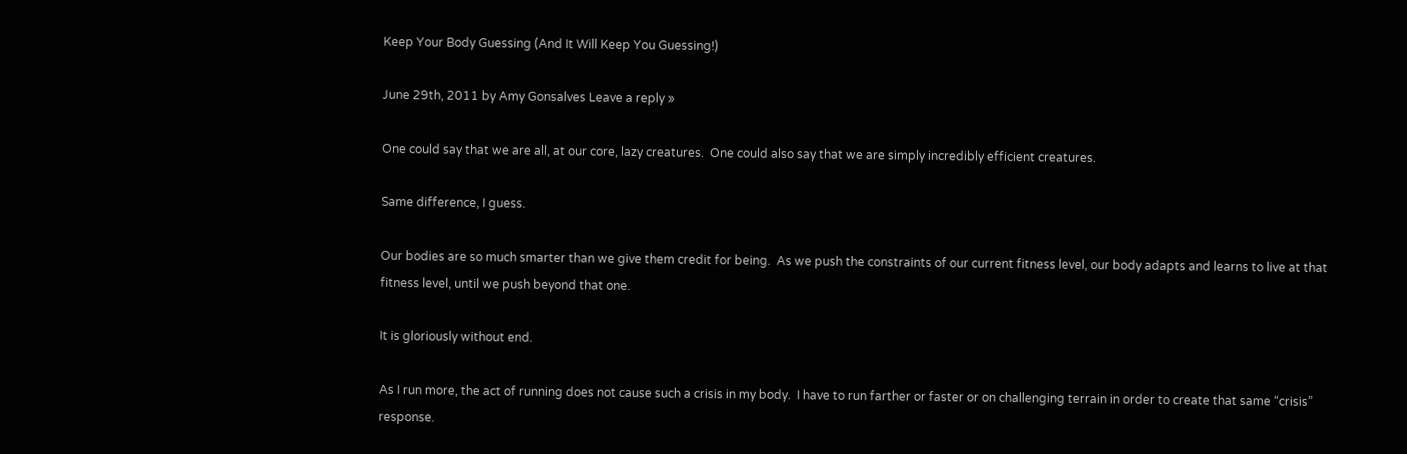Keep Your Body Guessing (And It Will Keep You Guessing!)

June 29th, 2011 by Amy Gonsalves Leave a reply »

One could say that we are all, at our core, lazy creatures.  One could also say that we are simply incredibly efficient creatures.

Same difference, I guess.

Our bodies are so much smarter than we give them credit for being.  As we push the constraints of our current fitness level, our body adapts and learns to live at that fitness level, until we push beyond that one.

It is gloriously without end.

As I run more, the act of running does not cause such a crisis in my body.  I have to run farther or faster or on challenging terrain in order to create that same “crisis” response.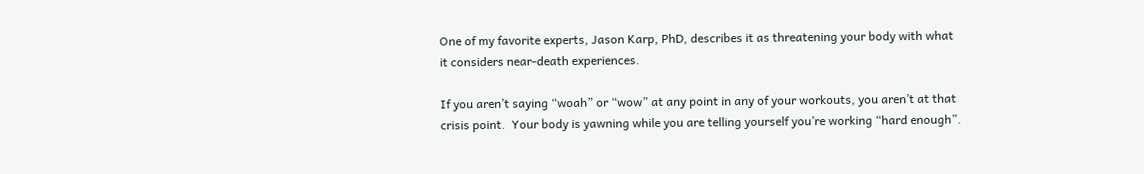One of my favorite experts, Jason Karp, PhD, describes it as threatening your body with what it considers near-death experiences.

If you aren’t saying “woah” or “wow” at any point in any of your workouts, you aren’t at that crisis point.  Your body is yawning while you are telling yourself you’re working “hard enough”.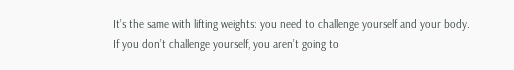It’s the same with lifting weights: you need to challenge yourself and your body.  If you don’t challenge yourself, you aren’t going to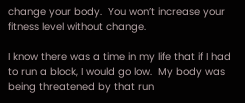change your body.  You won’t increase your fitness level without change.

I know there was a time in my life that if I had to run a block, I would go low.  My body was being threatened by that run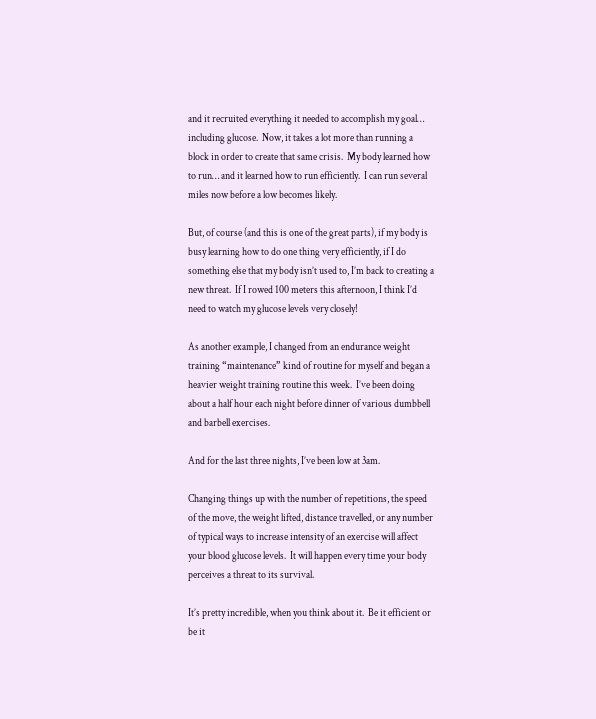and it recruited everything it needed to accomplish my goal… including glucose.  Now, it takes a lot more than running a block in order to create that same crisis.  My body learned how to run… and it learned how to run efficiently.  I can run several miles now before a low becomes likely.

But, of course (and this is one of the great parts), if my body is busy learning how to do one thing very efficiently, if I do something else that my body isn’t used to, I’m back to creating a new threat.  If I rowed 100 meters this afternoon, I think I’d need to watch my glucose levels very closely!

As another example, I changed from an endurance weight training “maintenance” kind of routine for myself and began a heavier weight training routine this week.  I’ve been doing about a half hour each night before dinner of various dumbbell and barbell exercises.

And for the last three nights, I’ve been low at 3am.

Changing things up with the number of repetitions, the speed of the move, the weight lifted, distance travelled, or any number of typical ways to increase intensity of an exercise will affect your blood glucose levels.  It will happen every time your body perceives a threat to its survival.

It’s pretty incredible, when you think about it.  Be it efficient or be it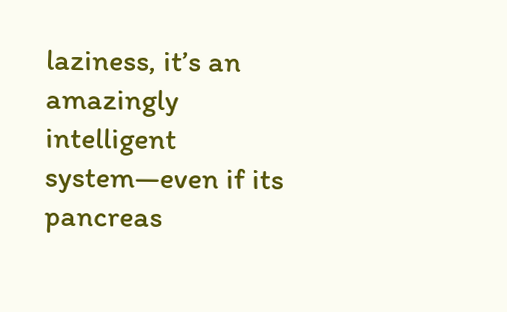laziness, it’s an amazingly intelligent system—even if its pancreas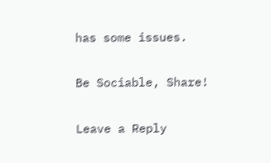has some issues.

Be Sociable, Share!

Leave a Reply